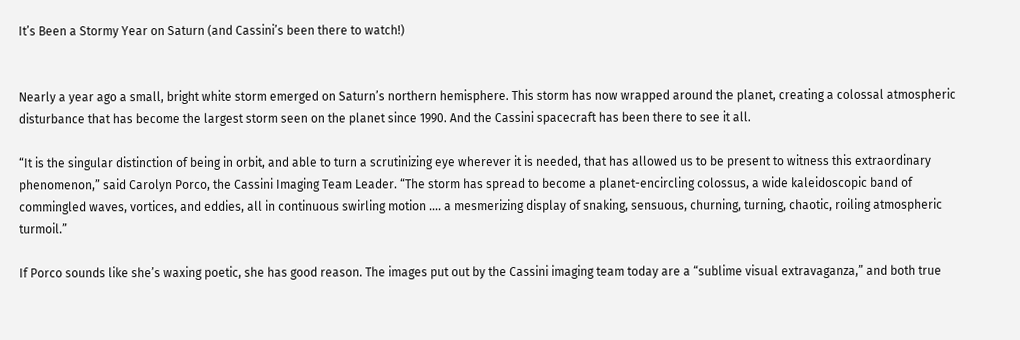It’s Been a Stormy Year on Saturn (and Cassini’s been there to watch!)


Nearly a year ago a small, bright white storm emerged on Saturn’s northern hemisphere. This storm has now wrapped around the planet, creating a colossal atmospheric disturbance that has become the largest storm seen on the planet since 1990. And the Cassini spacecraft has been there to see it all.

“It is the singular distinction of being in orbit, and able to turn a scrutinizing eye wherever it is needed, that has allowed us to be present to witness this extraordinary phenomenon,” said Carolyn Porco, the Cassini Imaging Team Leader. “The storm has spread to become a planet-encircling colossus, a wide kaleidoscopic band of commingled waves, vortices, and eddies, all in continuous swirling motion …. a mesmerizing display of snaking, sensuous, churning, turning, chaotic, roiling atmospheric turmoil.”

If Porco sounds like she’s waxing poetic, she has good reason. The images put out by the Cassini imaging team today are a “sublime visual extravaganza,” and both true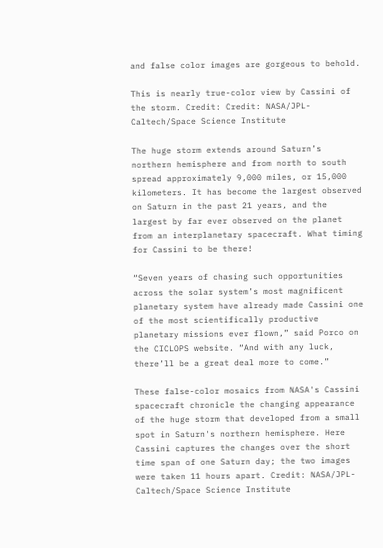and false color images are gorgeous to behold.

This is nearly true-color view by Cassini of the storm. Credit: Credit: NASA/JPL-Caltech/Space Science Institute

The huge storm extends around Saturn’s northern hemisphere and from north to south spread approximately 9,000 miles, or 15,000 kilometers. It has become the largest observed on Saturn in the past 21 years, and the largest by far ever observed on the planet from an interplanetary spacecraft. What timing for Cassini to be there!

“Seven years of chasing such opportunities across the solar system’s most magnificent planetary system have already made Cassini one of the most scientifically productive planetary missions ever flown,” said Porco on the CICLOPS website. “And with any luck, there’ll be a great deal more to come.”

These false-color mosaics from NASA's Cassini spacecraft chronicle the changing appearance of the huge storm that developed from a small spot in Saturn's northern hemisphere. Here Cassini captures the changes over the short time span of one Saturn day; the two images were taken 11 hours apart. Credit: NASA/JPL-Caltech/Space Science Institute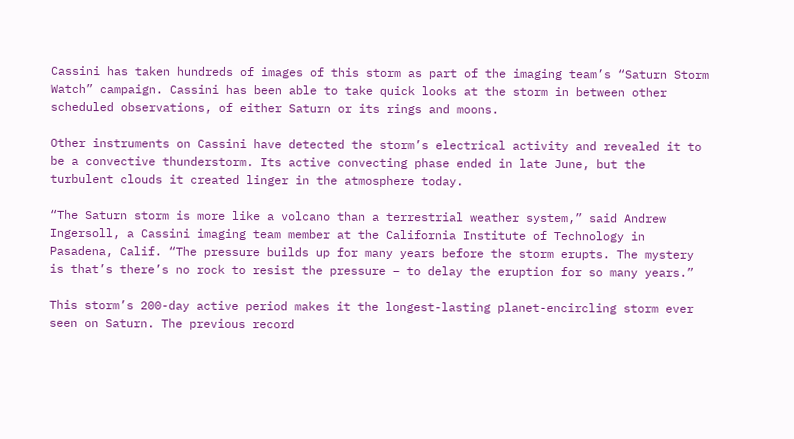Cassini has taken hundreds of images of this storm as part of the imaging team’s “Saturn Storm Watch” campaign. Cassini has been able to take quick looks at the storm in between other scheduled observations, of either Saturn or its rings and moons.

Other instruments on Cassini have detected the storm’s electrical activity and revealed it to be a convective thunderstorm. Its active convecting phase ended in late June, but the turbulent clouds it created linger in the atmosphere today.

“The Saturn storm is more like a volcano than a terrestrial weather system,” said Andrew Ingersoll, a Cassini imaging team member at the California Institute of Technology in Pasadena, Calif. “The pressure builds up for many years before the storm erupts. The mystery is that’s there’s no rock to resist the pressure – to delay the eruption for so many years.”

This storm’s 200-day active period makes it the longest-lasting planet-encircling storm ever seen on Saturn. The previous record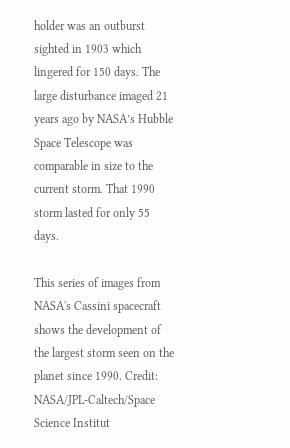holder was an outburst sighted in 1903 which lingered for 150 days. The large disturbance imaged 21 years ago by NASA’s Hubble Space Telescope was comparable in size to the current storm. That 1990 storm lasted for only 55 days.

This series of images from NASA's Cassini spacecraft shows the development of the largest storm seen on the planet since 1990. Credit: NASA/JPL-Caltech/Space Science Institut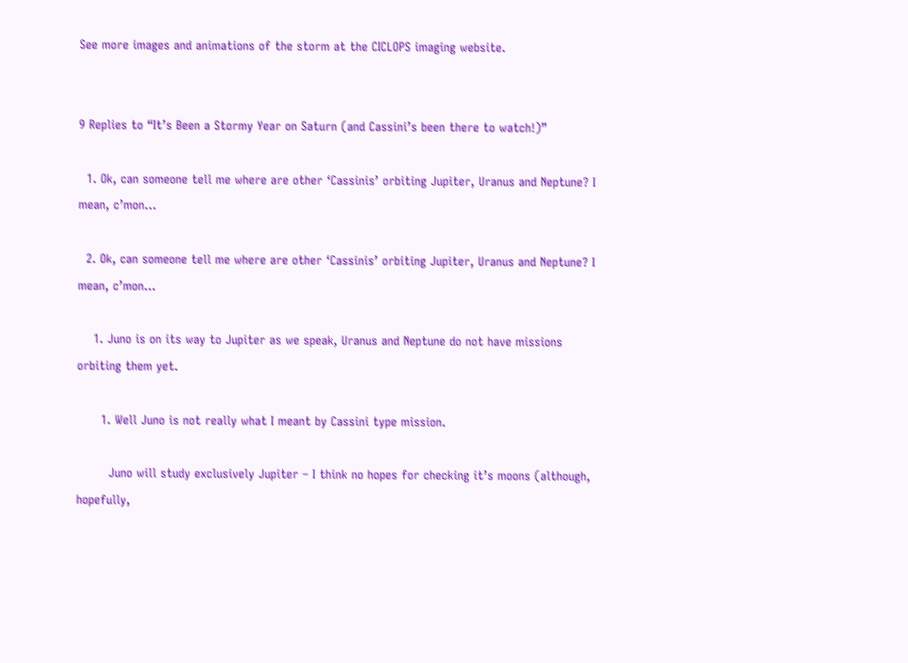See more images and animations of the storm at the CICLOPS imaging website.


9 Replies to “It’s Been a Stormy Year on Saturn (and Cassini’s been there to watch!)”

  1. Ok, can someone tell me where are other ‘Cassinis’ orbiting Jupiter, Uranus and Neptune? I mean, c’mon…

  2. Ok, can someone tell me where are other ‘Cassinis’ orbiting Jupiter, Uranus and Neptune? I mean, c’mon…

    1. Juno is on its way to Jupiter as we speak, Uranus and Neptune do not have missions orbiting them yet.

      1. Well Juno is not really what I meant by Cassini type mission.

        Juno will study exclusively Jupiter – I think no hopes for checking it’s moons (although, hopefully,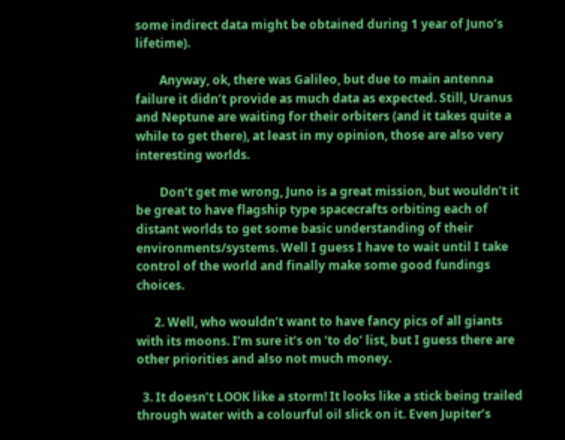some indirect data might be obtained during 1 year of Juno’s lifetime).

        Anyway, ok, there was Galileo, but due to main antenna failure it didn’t provide as much data as expected. Still, Uranus and Neptune are waiting for their orbiters (and it takes quite a while to get there), at least in my opinion, those are also very interesting worlds.

        Don’t get me wrong, Juno is a great mission, but wouldn’t it be great to have flagship type spacecrafts orbiting each of distant worlds to get some basic understanding of their environments/systems. Well I guess I have to wait until I take control of the world and finally make some good fundings choices.

      2. Well, who wouldn’t want to have fancy pics of all giants with its moons. I’m sure it’s on ‘to do’ list, but I guess there are other priorities and also not much money.

  3. It doesn’t LOOK like a storm! It looks like a stick being trailed through water with a colourful oil slick on it. Even Jupiter’s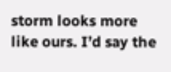storm looks more like ours. I’d say the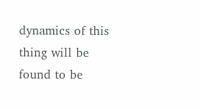dynamics of this thing will be found to be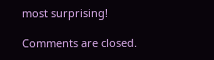most surprising!

Comments are closed.